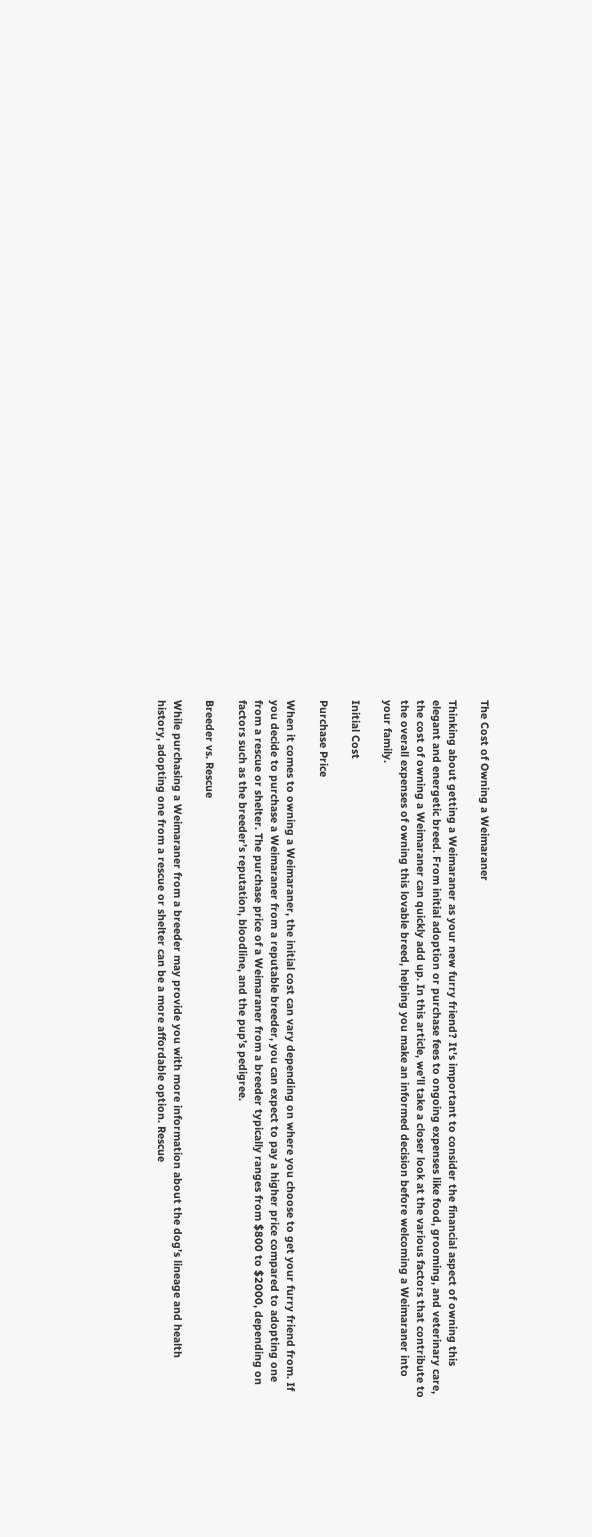The Cost of Owning a Weimaraner

Thinking about getting a Weimaraner as your new furry friend? It’s important to consider the financial aspect of owning this elegant and energetic breed. From initial adoption or purchase fees to ongoing expenses like food, grooming, and veterinary care, the cost of owning a Weimaraner can quickly add up. In this article, we’ll take a closer look at the various factors that contribute to the overall expenses of owning this lovable breed, helping you make an informed decision before welcoming a Weimaraner into your family.

Initial Cost

Purchase Price

When it comes to owning a Weimaraner, the initial cost can vary depending on where you choose to get your furry friend from. If you decide to purchase a Weimaraner from a reputable breeder, you can expect to pay a higher price compared to adopting one from a rescue or shelter. The purchase price of a Weimaraner from a breeder typically ranges from $800 to $2000, depending on factors such as the breeder’s reputation, bloodline, and the pup’s pedigree.

Breeder vs. Rescue

While purchasing a Weimaraner from a breeder may provide you with more information about the dog’s lineage and health history, adopting one from a rescue or shelter can be a more affordable option. Rescue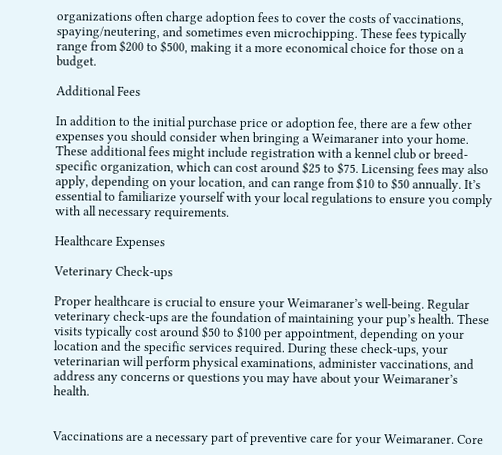organizations often charge adoption fees to cover the costs of vaccinations, spaying/neutering, and sometimes even microchipping. These fees typically range from $200 to $500, making it a more economical choice for those on a budget.

Additional Fees

In addition to the initial purchase price or adoption fee, there are a few other expenses you should consider when bringing a Weimaraner into your home. These additional fees might include registration with a kennel club or breed-specific organization, which can cost around $25 to $75. Licensing fees may also apply, depending on your location, and can range from $10 to $50 annually. It’s essential to familiarize yourself with your local regulations to ensure you comply with all necessary requirements.

Healthcare Expenses

Veterinary Check-ups

Proper healthcare is crucial to ensure your Weimaraner’s well-being. Regular veterinary check-ups are the foundation of maintaining your pup’s health. These visits typically cost around $50 to $100 per appointment, depending on your location and the specific services required. During these check-ups, your veterinarian will perform physical examinations, administer vaccinations, and address any concerns or questions you may have about your Weimaraner’s health.


Vaccinations are a necessary part of preventive care for your Weimaraner. Core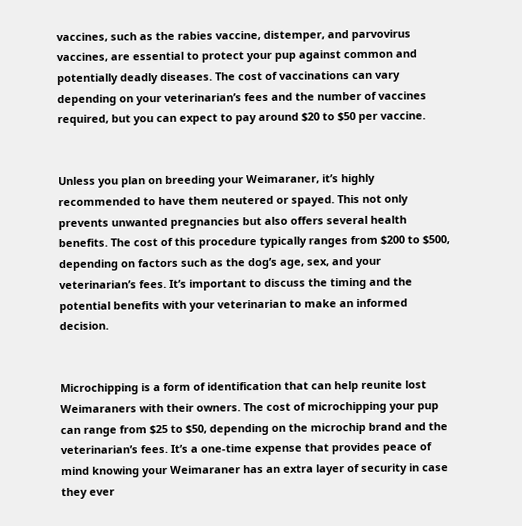vaccines, such as the rabies vaccine, distemper, and parvovirus vaccines, are essential to protect your pup against common and potentially deadly diseases. The cost of vaccinations can vary depending on your veterinarian’s fees and the number of vaccines required, but you can expect to pay around $20 to $50 per vaccine.


Unless you plan on breeding your Weimaraner, it’s highly recommended to have them neutered or spayed. This not only prevents unwanted pregnancies but also offers several health benefits. The cost of this procedure typically ranges from $200 to $500, depending on factors such as the dog’s age, sex, and your veterinarian’s fees. It’s important to discuss the timing and the potential benefits with your veterinarian to make an informed decision.


Microchipping is a form of identification that can help reunite lost Weimaraners with their owners. The cost of microchipping your pup can range from $25 to $50, depending on the microchip brand and the veterinarian’s fees. It’s a one-time expense that provides peace of mind knowing your Weimaraner has an extra layer of security in case they ever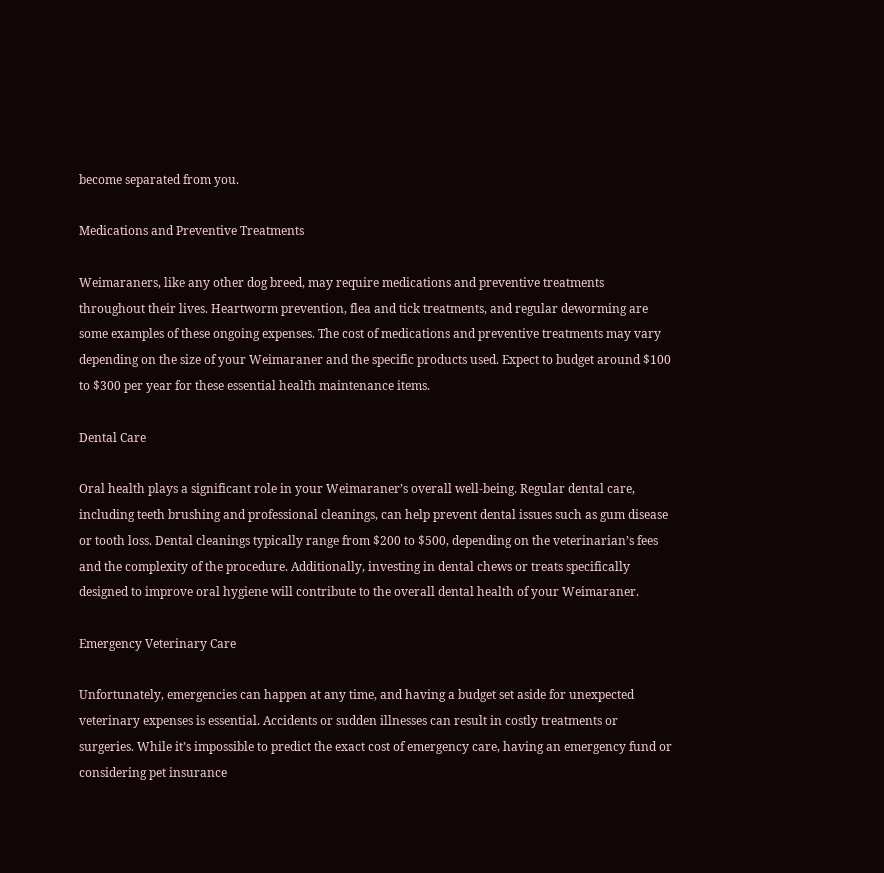become separated from you.

Medications and Preventive Treatments

Weimaraners, like any other dog breed, may require medications and preventive treatments throughout their lives. Heartworm prevention, flea and tick treatments, and regular deworming are some examples of these ongoing expenses. The cost of medications and preventive treatments may vary depending on the size of your Weimaraner and the specific products used. Expect to budget around $100 to $300 per year for these essential health maintenance items.

Dental Care

Oral health plays a significant role in your Weimaraner’s overall well-being. Regular dental care, including teeth brushing and professional cleanings, can help prevent dental issues such as gum disease or tooth loss. Dental cleanings typically range from $200 to $500, depending on the veterinarian’s fees and the complexity of the procedure. Additionally, investing in dental chews or treats specifically designed to improve oral hygiene will contribute to the overall dental health of your Weimaraner.

Emergency Veterinary Care

Unfortunately, emergencies can happen at any time, and having a budget set aside for unexpected veterinary expenses is essential. Accidents or sudden illnesses can result in costly treatments or surgeries. While it’s impossible to predict the exact cost of emergency care, having an emergency fund or considering pet insurance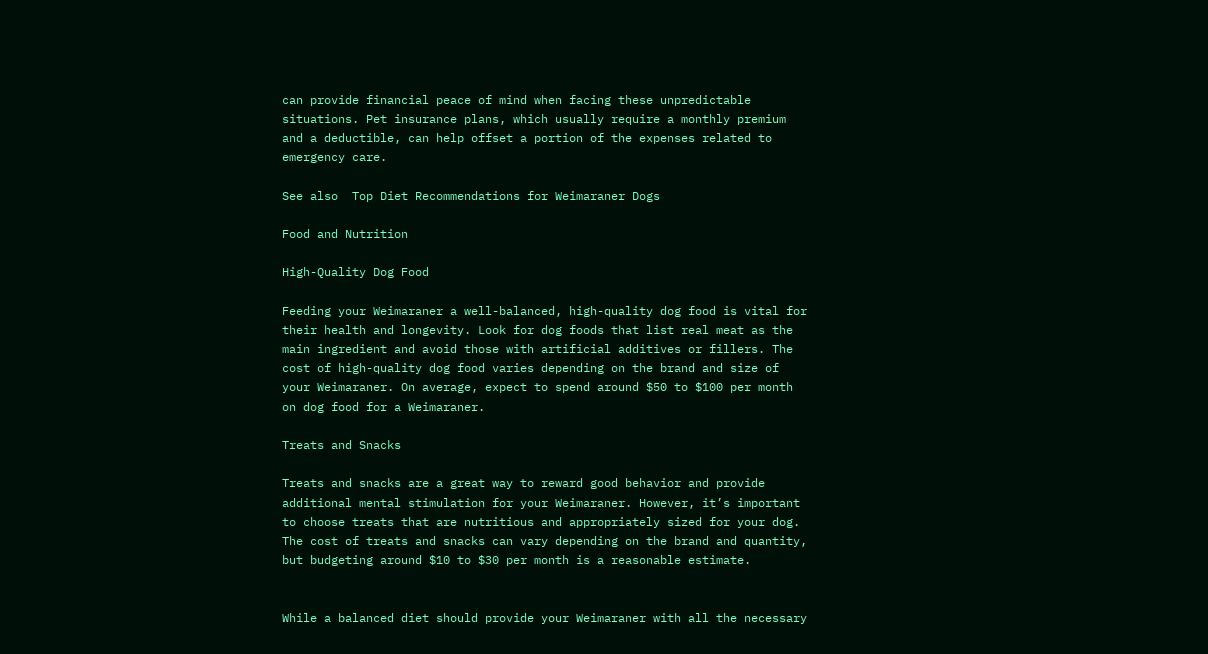can provide financial peace of mind when facing these unpredictable situations. Pet insurance plans, which usually require a monthly premium and a deductible, can help offset a portion of the expenses related to emergency care.

See also  Top Diet Recommendations for Weimaraner Dogs

Food and Nutrition

High-Quality Dog Food

Feeding your Weimaraner a well-balanced, high-quality dog food is vital for their health and longevity. Look for dog foods that list real meat as the main ingredient and avoid those with artificial additives or fillers. The cost of high-quality dog food varies depending on the brand and size of your Weimaraner. On average, expect to spend around $50 to $100 per month on dog food for a Weimaraner.

Treats and Snacks

Treats and snacks are a great way to reward good behavior and provide additional mental stimulation for your Weimaraner. However, it’s important to choose treats that are nutritious and appropriately sized for your dog. The cost of treats and snacks can vary depending on the brand and quantity, but budgeting around $10 to $30 per month is a reasonable estimate.


While a balanced diet should provide your Weimaraner with all the necessary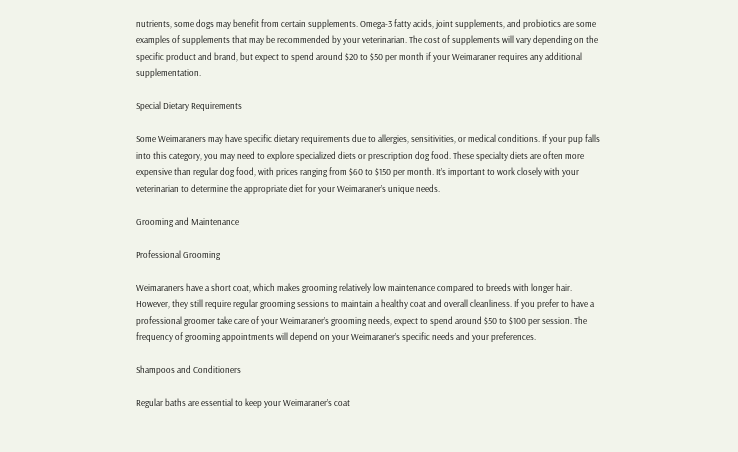nutrients, some dogs may benefit from certain supplements. Omega-3 fatty acids, joint supplements, and probiotics are some examples of supplements that may be recommended by your veterinarian. The cost of supplements will vary depending on the specific product and brand, but expect to spend around $20 to $50 per month if your Weimaraner requires any additional supplementation.

Special Dietary Requirements

Some Weimaraners may have specific dietary requirements due to allergies, sensitivities, or medical conditions. If your pup falls into this category, you may need to explore specialized diets or prescription dog food. These specialty diets are often more expensive than regular dog food, with prices ranging from $60 to $150 per month. It’s important to work closely with your veterinarian to determine the appropriate diet for your Weimaraner’s unique needs.

Grooming and Maintenance

Professional Grooming

Weimaraners have a short coat, which makes grooming relatively low maintenance compared to breeds with longer hair. However, they still require regular grooming sessions to maintain a healthy coat and overall cleanliness. If you prefer to have a professional groomer take care of your Weimaraner’s grooming needs, expect to spend around $50 to $100 per session. The frequency of grooming appointments will depend on your Weimaraner’s specific needs and your preferences.

Shampoos and Conditioners

Regular baths are essential to keep your Weimaraner’s coat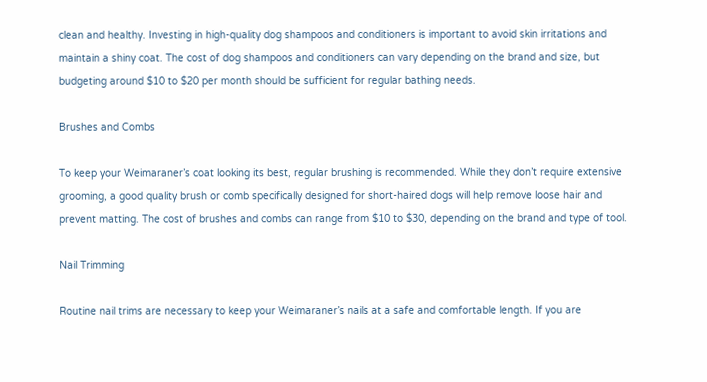clean and healthy. Investing in high-quality dog shampoos and conditioners is important to avoid skin irritations and maintain a shiny coat. The cost of dog shampoos and conditioners can vary depending on the brand and size, but budgeting around $10 to $20 per month should be sufficient for regular bathing needs.

Brushes and Combs

To keep your Weimaraner’s coat looking its best, regular brushing is recommended. While they don’t require extensive grooming, a good quality brush or comb specifically designed for short-haired dogs will help remove loose hair and prevent matting. The cost of brushes and combs can range from $10 to $30, depending on the brand and type of tool.

Nail Trimming

Routine nail trims are necessary to keep your Weimaraner’s nails at a safe and comfortable length. If you are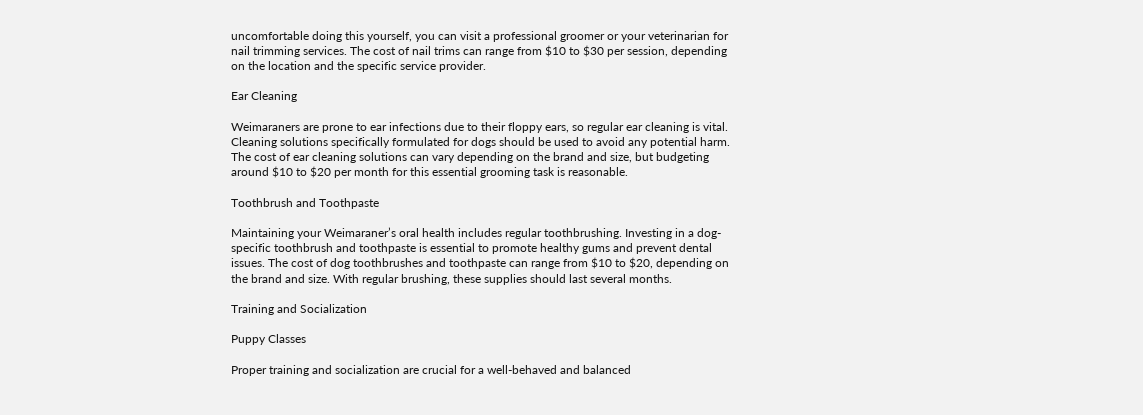uncomfortable doing this yourself, you can visit a professional groomer or your veterinarian for nail trimming services. The cost of nail trims can range from $10 to $30 per session, depending on the location and the specific service provider.

Ear Cleaning

Weimaraners are prone to ear infections due to their floppy ears, so regular ear cleaning is vital. Cleaning solutions specifically formulated for dogs should be used to avoid any potential harm. The cost of ear cleaning solutions can vary depending on the brand and size, but budgeting around $10 to $20 per month for this essential grooming task is reasonable.

Toothbrush and Toothpaste

Maintaining your Weimaraner’s oral health includes regular toothbrushing. Investing in a dog-specific toothbrush and toothpaste is essential to promote healthy gums and prevent dental issues. The cost of dog toothbrushes and toothpaste can range from $10 to $20, depending on the brand and size. With regular brushing, these supplies should last several months.

Training and Socialization

Puppy Classes

Proper training and socialization are crucial for a well-behaved and balanced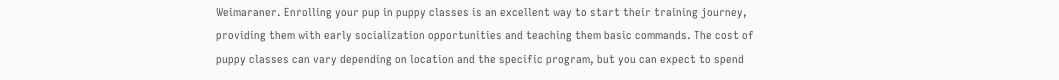Weimaraner. Enrolling your pup in puppy classes is an excellent way to start their training journey, providing them with early socialization opportunities and teaching them basic commands. The cost of puppy classes can vary depending on location and the specific program, but you can expect to spend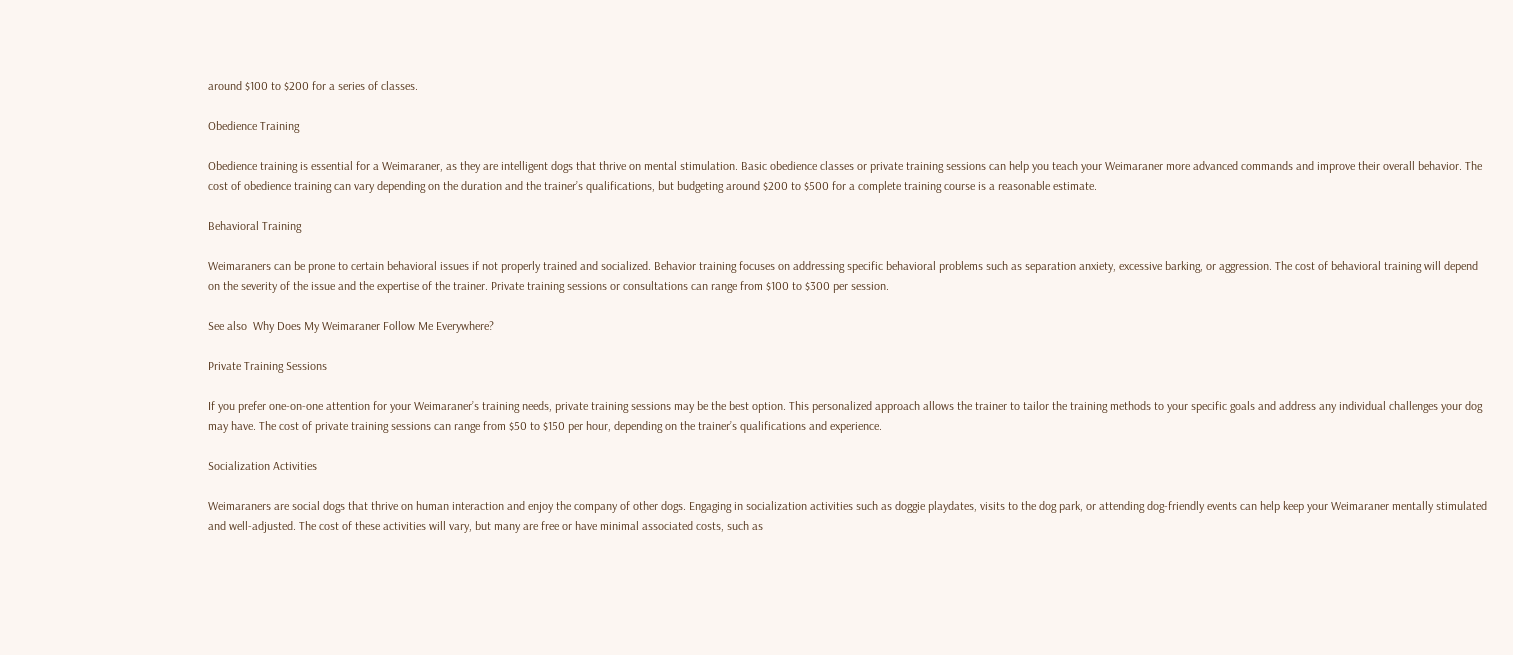around $100 to $200 for a series of classes.

Obedience Training

Obedience training is essential for a Weimaraner, as they are intelligent dogs that thrive on mental stimulation. Basic obedience classes or private training sessions can help you teach your Weimaraner more advanced commands and improve their overall behavior. The cost of obedience training can vary depending on the duration and the trainer’s qualifications, but budgeting around $200 to $500 for a complete training course is a reasonable estimate.

Behavioral Training

Weimaraners can be prone to certain behavioral issues if not properly trained and socialized. Behavior training focuses on addressing specific behavioral problems such as separation anxiety, excessive barking, or aggression. The cost of behavioral training will depend on the severity of the issue and the expertise of the trainer. Private training sessions or consultations can range from $100 to $300 per session.

See also  Why Does My Weimaraner Follow Me Everywhere?

Private Training Sessions

If you prefer one-on-one attention for your Weimaraner’s training needs, private training sessions may be the best option. This personalized approach allows the trainer to tailor the training methods to your specific goals and address any individual challenges your dog may have. The cost of private training sessions can range from $50 to $150 per hour, depending on the trainer’s qualifications and experience.

Socialization Activities

Weimaraners are social dogs that thrive on human interaction and enjoy the company of other dogs. Engaging in socialization activities such as doggie playdates, visits to the dog park, or attending dog-friendly events can help keep your Weimaraner mentally stimulated and well-adjusted. The cost of these activities will vary, but many are free or have minimal associated costs, such as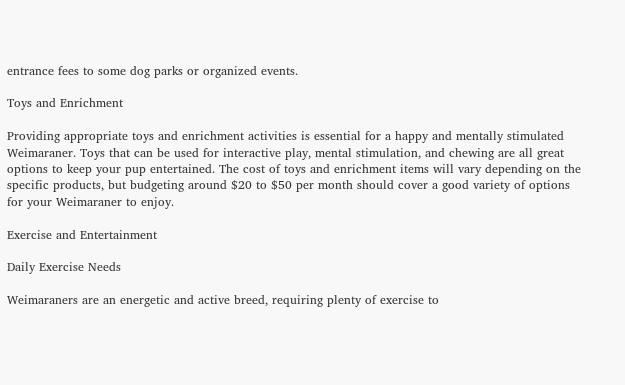entrance fees to some dog parks or organized events.

Toys and Enrichment

Providing appropriate toys and enrichment activities is essential for a happy and mentally stimulated Weimaraner. Toys that can be used for interactive play, mental stimulation, and chewing are all great options to keep your pup entertained. The cost of toys and enrichment items will vary depending on the specific products, but budgeting around $20 to $50 per month should cover a good variety of options for your Weimaraner to enjoy.

Exercise and Entertainment

Daily Exercise Needs

Weimaraners are an energetic and active breed, requiring plenty of exercise to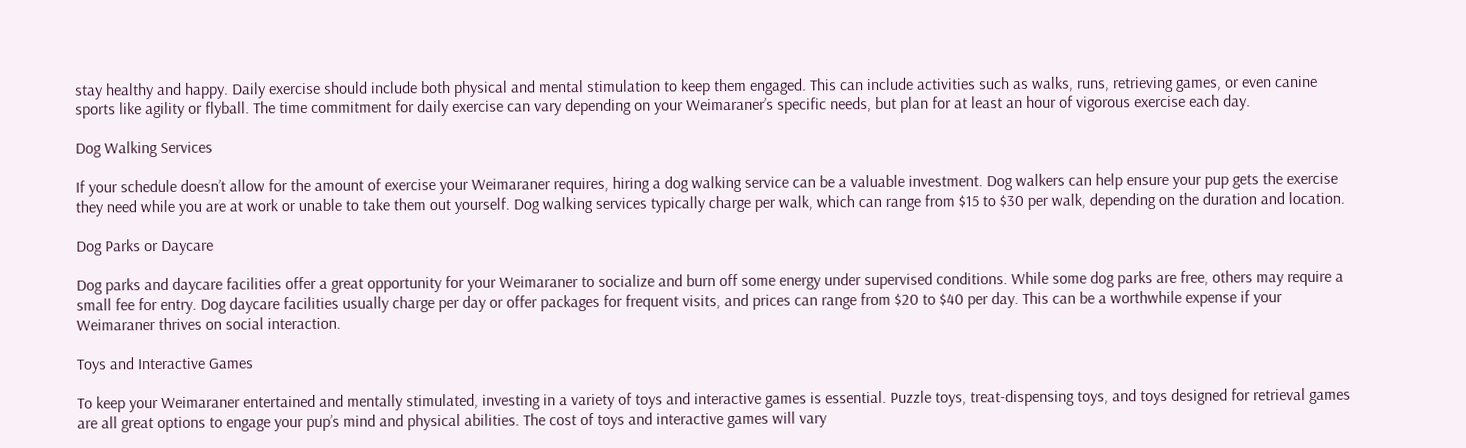stay healthy and happy. Daily exercise should include both physical and mental stimulation to keep them engaged. This can include activities such as walks, runs, retrieving games, or even canine sports like agility or flyball. The time commitment for daily exercise can vary depending on your Weimaraner’s specific needs, but plan for at least an hour of vigorous exercise each day.

Dog Walking Services

If your schedule doesn’t allow for the amount of exercise your Weimaraner requires, hiring a dog walking service can be a valuable investment. Dog walkers can help ensure your pup gets the exercise they need while you are at work or unable to take them out yourself. Dog walking services typically charge per walk, which can range from $15 to $30 per walk, depending on the duration and location.

Dog Parks or Daycare

Dog parks and daycare facilities offer a great opportunity for your Weimaraner to socialize and burn off some energy under supervised conditions. While some dog parks are free, others may require a small fee for entry. Dog daycare facilities usually charge per day or offer packages for frequent visits, and prices can range from $20 to $40 per day. This can be a worthwhile expense if your Weimaraner thrives on social interaction.

Toys and Interactive Games

To keep your Weimaraner entertained and mentally stimulated, investing in a variety of toys and interactive games is essential. Puzzle toys, treat-dispensing toys, and toys designed for retrieval games are all great options to engage your pup’s mind and physical abilities. The cost of toys and interactive games will vary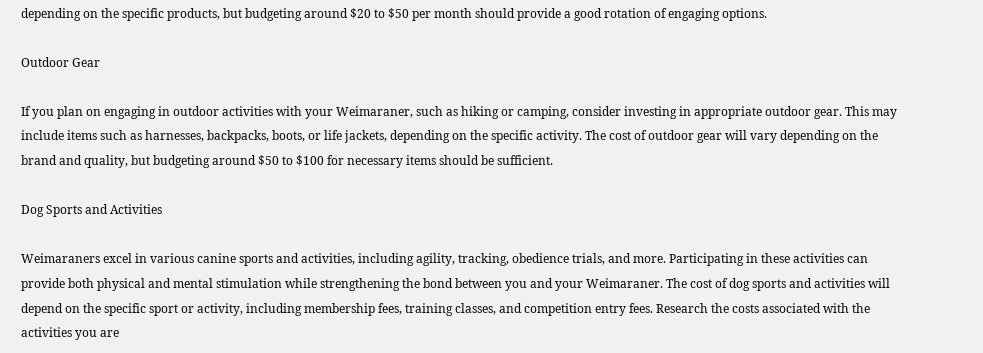depending on the specific products, but budgeting around $20 to $50 per month should provide a good rotation of engaging options.

Outdoor Gear

If you plan on engaging in outdoor activities with your Weimaraner, such as hiking or camping, consider investing in appropriate outdoor gear. This may include items such as harnesses, backpacks, boots, or life jackets, depending on the specific activity. The cost of outdoor gear will vary depending on the brand and quality, but budgeting around $50 to $100 for necessary items should be sufficient.

Dog Sports and Activities

Weimaraners excel in various canine sports and activities, including agility, tracking, obedience trials, and more. Participating in these activities can provide both physical and mental stimulation while strengthening the bond between you and your Weimaraner. The cost of dog sports and activities will depend on the specific sport or activity, including membership fees, training classes, and competition entry fees. Research the costs associated with the activities you are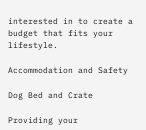interested in to create a budget that fits your lifestyle.

Accommodation and Safety

Dog Bed and Crate

Providing your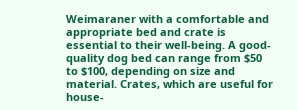Weimaraner with a comfortable and appropriate bed and crate is essential to their well-being. A good-quality dog bed can range from $50 to $100, depending on size and material. Crates, which are useful for house-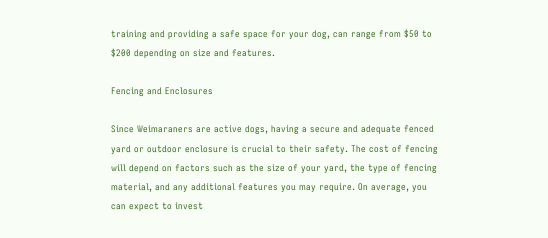training and providing a safe space for your dog, can range from $50 to $200 depending on size and features.

Fencing and Enclosures

Since Weimaraners are active dogs, having a secure and adequate fenced yard or outdoor enclosure is crucial to their safety. The cost of fencing will depend on factors such as the size of your yard, the type of fencing material, and any additional features you may require. On average, you can expect to invest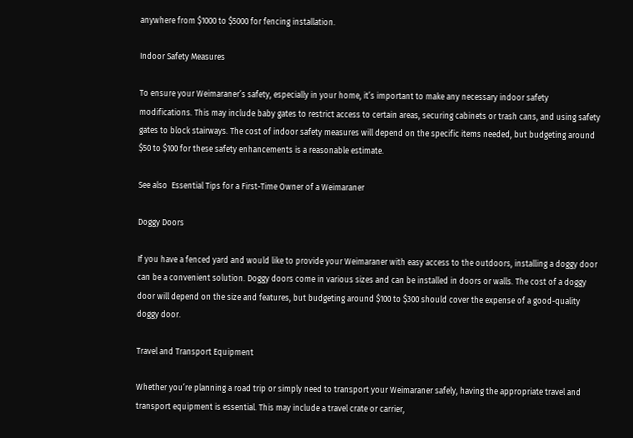anywhere from $1000 to $5000 for fencing installation.

Indoor Safety Measures

To ensure your Weimaraner’s safety, especially in your home, it’s important to make any necessary indoor safety modifications. This may include baby gates to restrict access to certain areas, securing cabinets or trash cans, and using safety gates to block stairways. The cost of indoor safety measures will depend on the specific items needed, but budgeting around $50 to $100 for these safety enhancements is a reasonable estimate.

See also  Essential Tips for a First-Time Owner of a Weimaraner

Doggy Doors

If you have a fenced yard and would like to provide your Weimaraner with easy access to the outdoors, installing a doggy door can be a convenient solution. Doggy doors come in various sizes and can be installed in doors or walls. The cost of a doggy door will depend on the size and features, but budgeting around $100 to $300 should cover the expense of a good-quality doggy door.

Travel and Transport Equipment

Whether you’re planning a road trip or simply need to transport your Weimaraner safely, having the appropriate travel and transport equipment is essential. This may include a travel crate or carrier,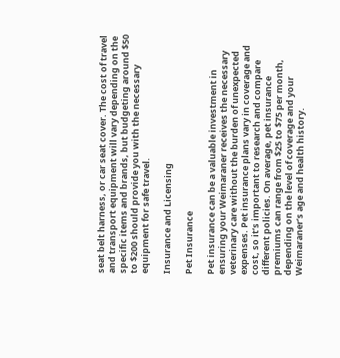seat belt harness, or car seat cover. The cost of travel and transport equipment will vary depending on the specific items and brands, but budgeting around $50 to $200 should provide you with the necessary equipment for safe travel.

Insurance and Licensing

Pet Insurance

Pet insurance can be a valuable investment in ensuring your Weimaraner receives the necessary veterinary care without the burden of unexpected expenses. Pet insurance plans vary in coverage and cost, so it’s important to research and compare different policies. On average, pet insurance premiums can range from $25 to $75 per month, depending on the level of coverage and your Weimaraner’s age and health history.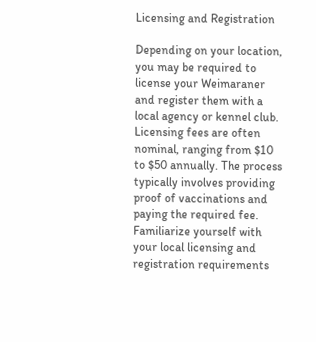Licensing and Registration

Depending on your location, you may be required to license your Weimaraner and register them with a local agency or kennel club. Licensing fees are often nominal, ranging from $10 to $50 annually. The process typically involves providing proof of vaccinations and paying the required fee. Familiarize yourself with your local licensing and registration requirements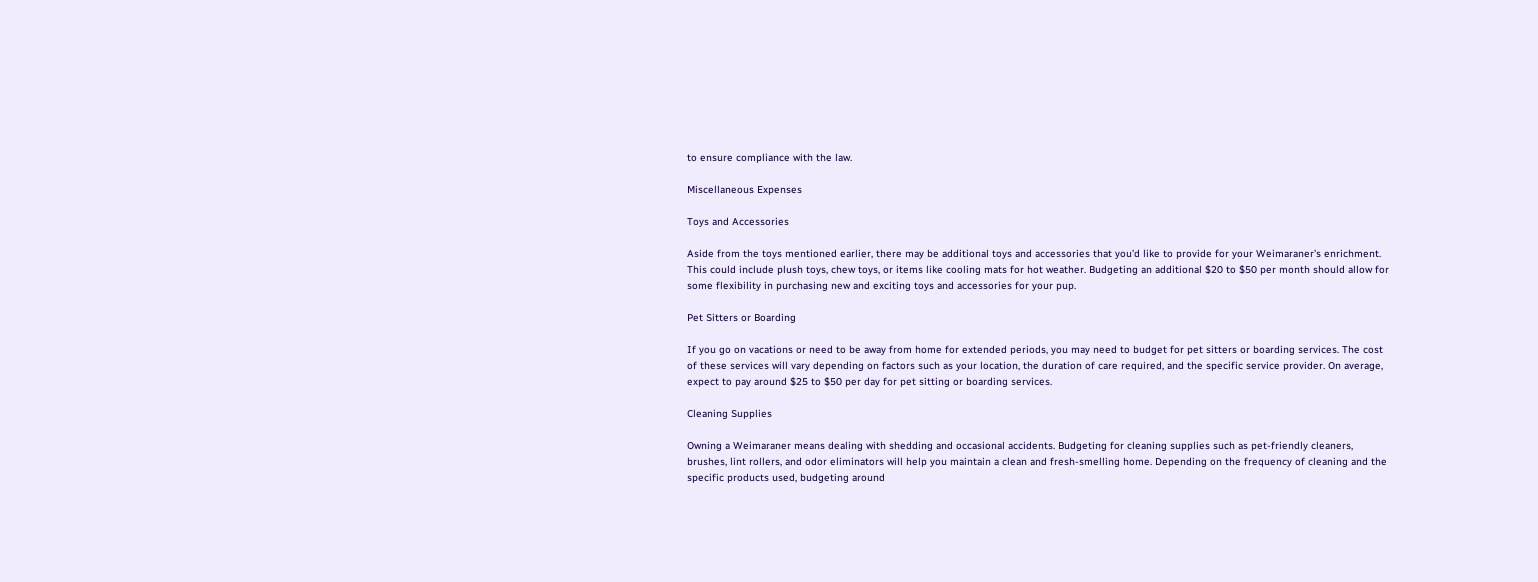to ensure compliance with the law.

Miscellaneous Expenses

Toys and Accessories

Aside from the toys mentioned earlier, there may be additional toys and accessories that you’d like to provide for your Weimaraner’s enrichment. This could include plush toys, chew toys, or items like cooling mats for hot weather. Budgeting an additional $20 to $50 per month should allow for some flexibility in purchasing new and exciting toys and accessories for your pup.

Pet Sitters or Boarding

If you go on vacations or need to be away from home for extended periods, you may need to budget for pet sitters or boarding services. The cost of these services will vary depending on factors such as your location, the duration of care required, and the specific service provider. On average, expect to pay around $25 to $50 per day for pet sitting or boarding services.

Cleaning Supplies

Owning a Weimaraner means dealing with shedding and occasional accidents. Budgeting for cleaning supplies such as pet-friendly cleaners, brushes, lint rollers, and odor eliminators will help you maintain a clean and fresh-smelling home. Depending on the frequency of cleaning and the specific products used, budgeting around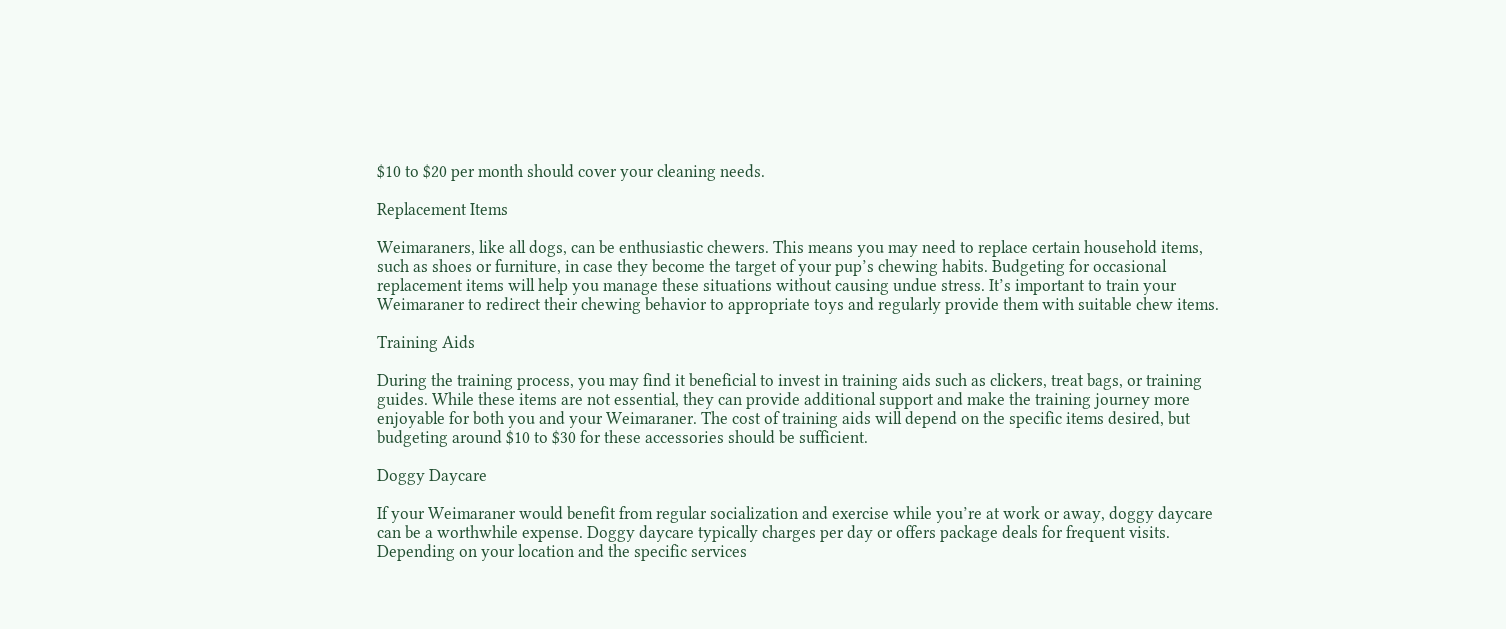$10 to $20 per month should cover your cleaning needs.

Replacement Items

Weimaraners, like all dogs, can be enthusiastic chewers. This means you may need to replace certain household items, such as shoes or furniture, in case they become the target of your pup’s chewing habits. Budgeting for occasional replacement items will help you manage these situations without causing undue stress. It’s important to train your Weimaraner to redirect their chewing behavior to appropriate toys and regularly provide them with suitable chew items.

Training Aids

During the training process, you may find it beneficial to invest in training aids such as clickers, treat bags, or training guides. While these items are not essential, they can provide additional support and make the training journey more enjoyable for both you and your Weimaraner. The cost of training aids will depend on the specific items desired, but budgeting around $10 to $30 for these accessories should be sufficient.

Doggy Daycare

If your Weimaraner would benefit from regular socialization and exercise while you’re at work or away, doggy daycare can be a worthwhile expense. Doggy daycare typically charges per day or offers package deals for frequent visits. Depending on your location and the specific services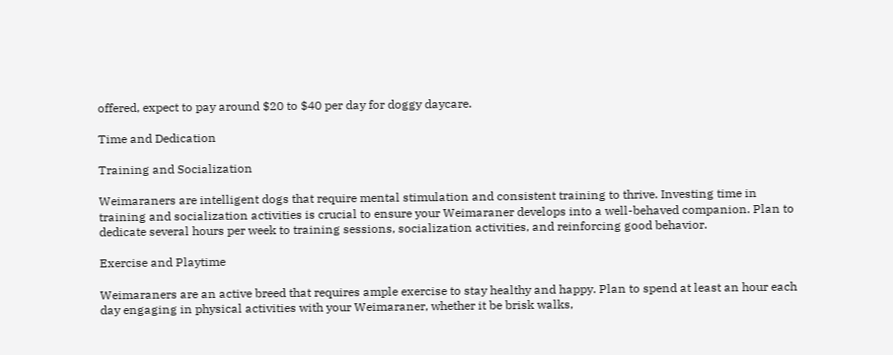offered, expect to pay around $20 to $40 per day for doggy daycare.

Time and Dedication

Training and Socialization

Weimaraners are intelligent dogs that require mental stimulation and consistent training to thrive. Investing time in training and socialization activities is crucial to ensure your Weimaraner develops into a well-behaved companion. Plan to dedicate several hours per week to training sessions, socialization activities, and reinforcing good behavior.

Exercise and Playtime

Weimaraners are an active breed that requires ample exercise to stay healthy and happy. Plan to spend at least an hour each day engaging in physical activities with your Weimaraner, whether it be brisk walks,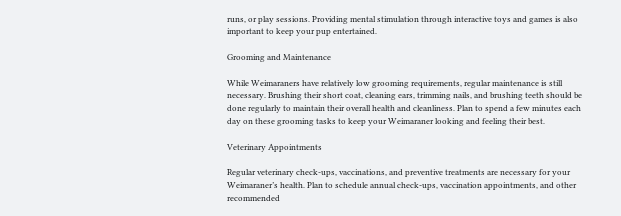runs, or play sessions. Providing mental stimulation through interactive toys and games is also important to keep your pup entertained.

Grooming and Maintenance

While Weimaraners have relatively low grooming requirements, regular maintenance is still necessary. Brushing their short coat, cleaning ears, trimming nails, and brushing teeth should be done regularly to maintain their overall health and cleanliness. Plan to spend a few minutes each day on these grooming tasks to keep your Weimaraner looking and feeling their best.

Veterinary Appointments

Regular veterinary check-ups, vaccinations, and preventive treatments are necessary for your Weimaraner’s health. Plan to schedule annual check-ups, vaccination appointments, and other recommended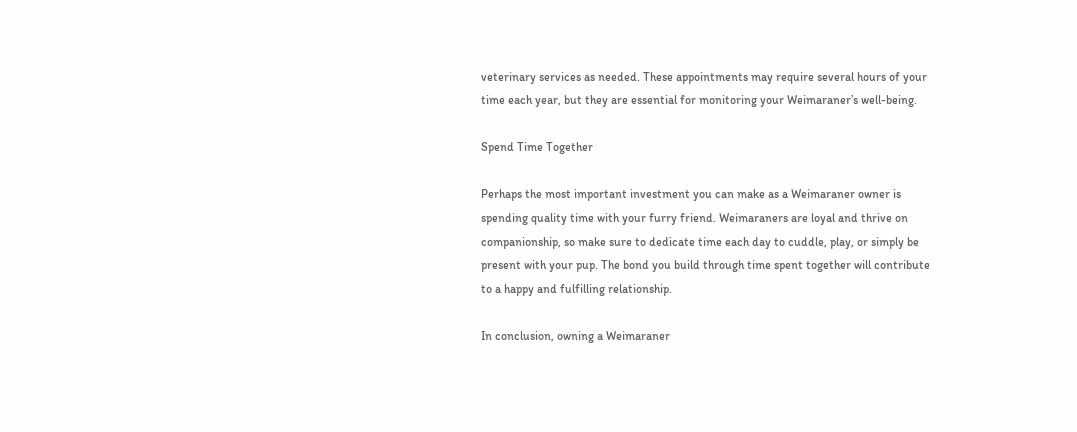veterinary services as needed. These appointments may require several hours of your time each year, but they are essential for monitoring your Weimaraner’s well-being.

Spend Time Together

Perhaps the most important investment you can make as a Weimaraner owner is spending quality time with your furry friend. Weimaraners are loyal and thrive on companionship, so make sure to dedicate time each day to cuddle, play, or simply be present with your pup. The bond you build through time spent together will contribute to a happy and fulfilling relationship.

In conclusion, owning a Weimaraner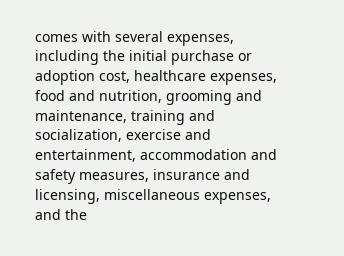comes with several expenses, including the initial purchase or adoption cost, healthcare expenses, food and nutrition, grooming and maintenance, training and socialization, exercise and entertainment, accommodation and safety measures, insurance and licensing, miscellaneous expenses, and the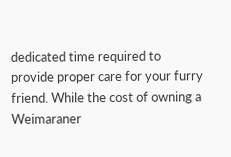dedicated time required to provide proper care for your furry friend. While the cost of owning a Weimaraner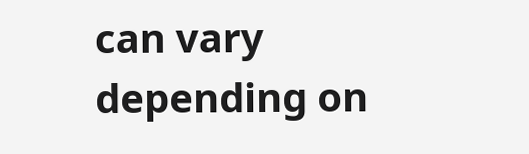can vary depending on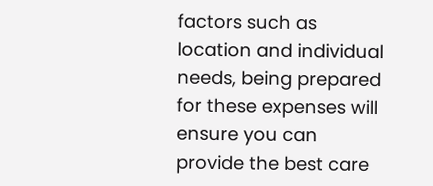factors such as location and individual needs, being prepared for these expenses will ensure you can provide the best care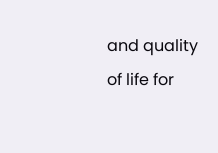and quality of life for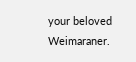your beloved Weimaraner.